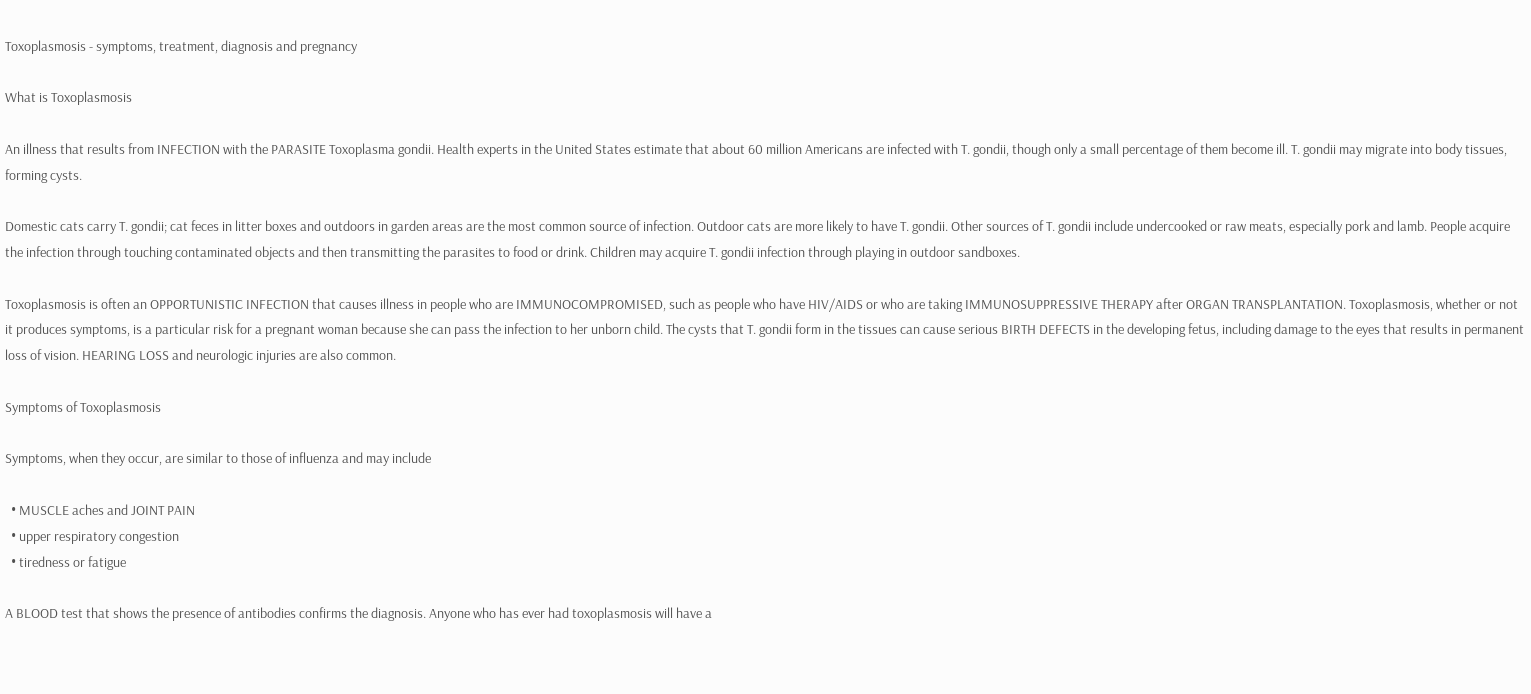Toxoplasmosis - symptoms, treatment, diagnosis and pregnancy

What is Toxoplasmosis

An illness that results from INFECTION with the PARASITE Toxoplasma gondii. Health experts in the United States estimate that about 60 million Americans are infected with T. gondii, though only a small percentage of them become ill. T. gondii may migrate into body tissues, forming cysts.

Domestic cats carry T. gondii; cat feces in litter boxes and outdoors in garden areas are the most common source of infection. Outdoor cats are more likely to have T. gondii. Other sources of T. gondii include undercooked or raw meats, especially pork and lamb. People acquire the infection through touching contaminated objects and then transmitting the parasites to food or drink. Children may acquire T. gondii infection through playing in outdoor sandboxes.

Toxoplasmosis is often an OPPORTUNISTIC INFECTION that causes illness in people who are IMMUNOCOMPROMISED, such as people who have HIV/AIDS or who are taking IMMUNOSUPPRESSIVE THERAPY after ORGAN TRANSPLANTATION. Toxoplasmosis, whether or not it produces symptoms, is a particular risk for a pregnant woman because she can pass the infection to her unborn child. The cysts that T. gondii form in the tissues can cause serious BIRTH DEFECTS in the developing fetus, including damage to the eyes that results in permanent loss of vision. HEARING LOSS and neurologic injuries are also common.

Symptoms of Toxoplasmosis

Symptoms, when they occur, are similar to those of influenza and may include

  • MUSCLE aches and JOINT PAIN
  • upper respiratory congestion
  • tiredness or fatigue

A BLOOD test that shows the presence of antibodies confirms the diagnosis. Anyone who has ever had toxoplasmosis will have a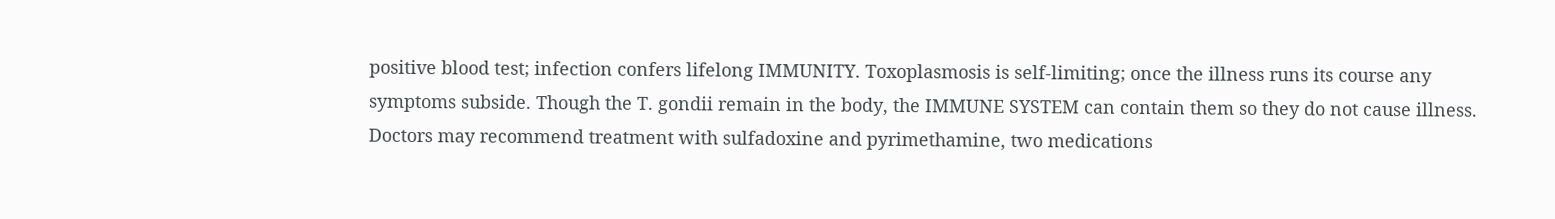positive blood test; infection confers lifelong IMMUNITY. Toxoplasmosis is self-limiting; once the illness runs its course any symptoms subside. Though the T. gondii remain in the body, the IMMUNE SYSTEM can contain them so they do not cause illness. Doctors may recommend treatment with sulfadoxine and pyrimethamine, two medications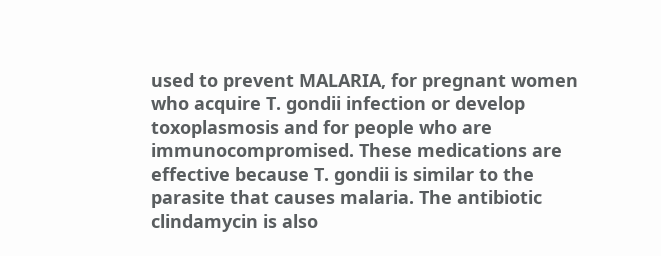used to prevent MALARIA, for pregnant women who acquire T. gondii infection or develop toxoplasmosis and for people who are immunocompromised. These medications are effective because T. gondii is similar to the parasite that causes malaria. The antibiotic clindamycin is also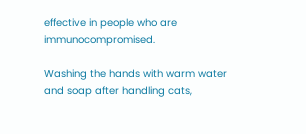effective in people who are immunocompromised.

Washing the hands with warm water and soap after handling cats,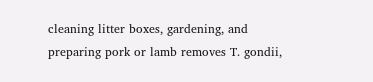cleaning litter boxes, gardening, and preparing pork or lamb removes T. gondii,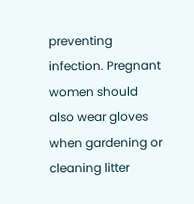preventing infection. Pregnant women should also wear gloves when gardening or cleaning litter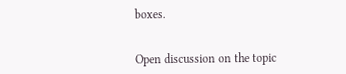boxes.


Open discussion on the topic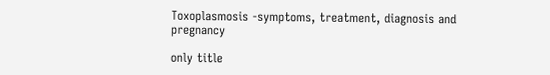Toxoplasmosis -symptoms, treatment, diagnosis and pregnancy

only title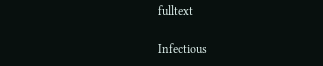fulltext

Infectious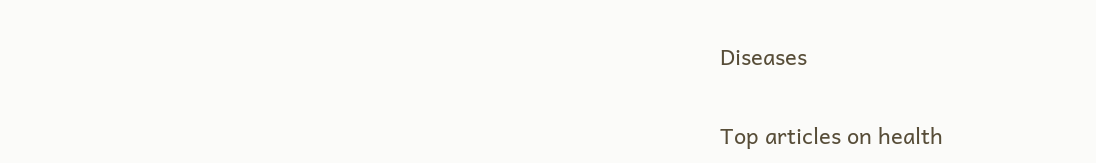Diseases

Top articles on health